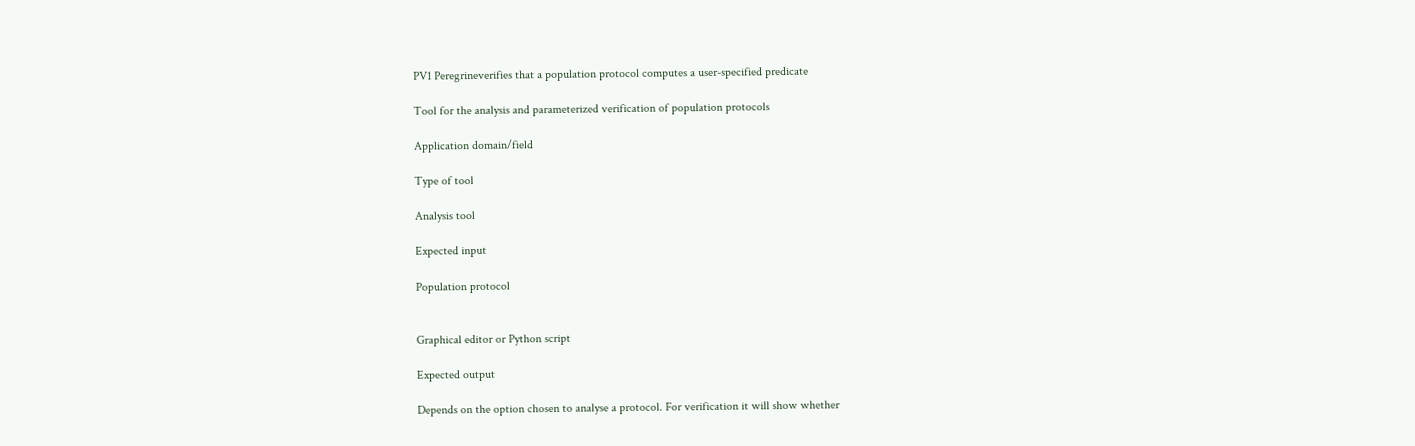PV1 Peregrineverifies that a population protocol computes a user-specified predicate

Tool for the analysis and parameterized verification of population protocols

Application domain/field

Type of tool

Analysis tool

Expected input

Population protocol


Graphical editor or Python script

Expected output

Depends on the option chosen to analyse a protocol. For verification it will show whether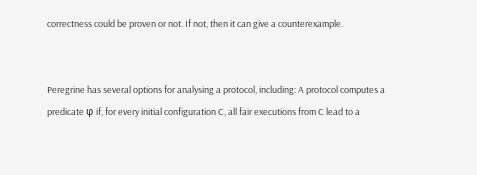correctness could be proven or not. If not, then it can give a counterexample.


Peregrine has several options for analysing a protocol, including: A protocol computes a predicate φ if, for every initial configuration C, all fair executions from C lead to a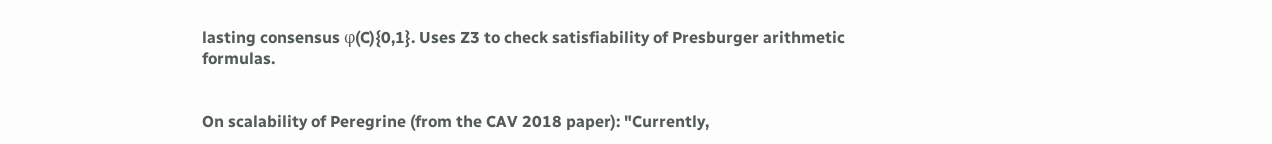lasting consensus φ(C){0,1}. Uses Z3 to check satisfiability of Presburger arithmetic formulas.


On scalability of Peregrine (from the CAV 2018 paper): "Currently,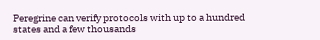Peregrine can verify protocols with up to a hundred states and a few thousands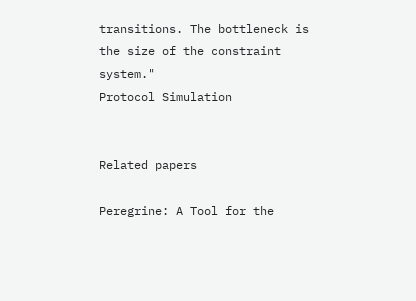transitions. The bottleneck is the size of the constraint system."
Protocol Simulation


Related papers

Peregrine: A Tool for the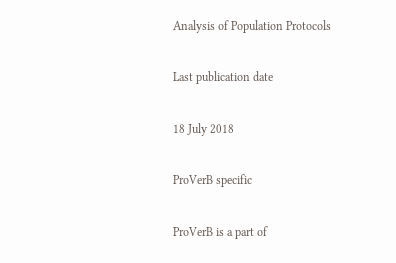Analysis of Population Protocols

Last publication date

18 July 2018

ProVerB specific

ProVerB is a part of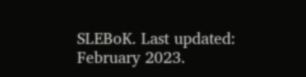SLEBoK. Last updated: February 2023.